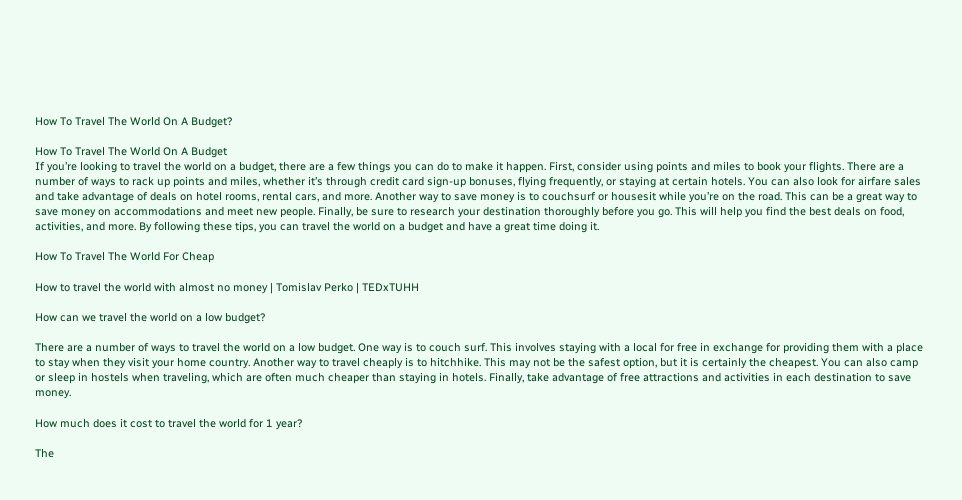How To Travel The World On A Budget?

How To Travel The World On A Budget
If you’re looking to travel the world on a budget, there are a few things you can do to make it happen. First, consider using points and miles to book your flights. There are a number of ways to rack up points and miles, whether it’s through credit card sign-up bonuses, flying frequently, or staying at certain hotels. You can also look for airfare sales and take advantage of deals on hotel rooms, rental cars, and more. Another way to save money is to couchsurf or housesit while you’re on the road. This can be a great way to save money on accommodations and meet new people. Finally, be sure to research your destination thoroughly before you go. This will help you find the best deals on food, activities, and more. By following these tips, you can travel the world on a budget and have a great time doing it.

How To Travel The World For Cheap

How to travel the world with almost no money | Tomislav Perko | TEDxTUHH

How can we travel the world on a low budget?

There are a number of ways to travel the world on a low budget. One way is to couch surf. This involves staying with a local for free in exchange for providing them with a place to stay when they visit your home country. Another way to travel cheaply is to hitchhike. This may not be the safest option, but it is certainly the cheapest. You can also camp or sleep in hostels when traveling, which are often much cheaper than staying in hotels. Finally, take advantage of free attractions and activities in each destination to save money.

How much does it cost to travel the world for 1 year?

The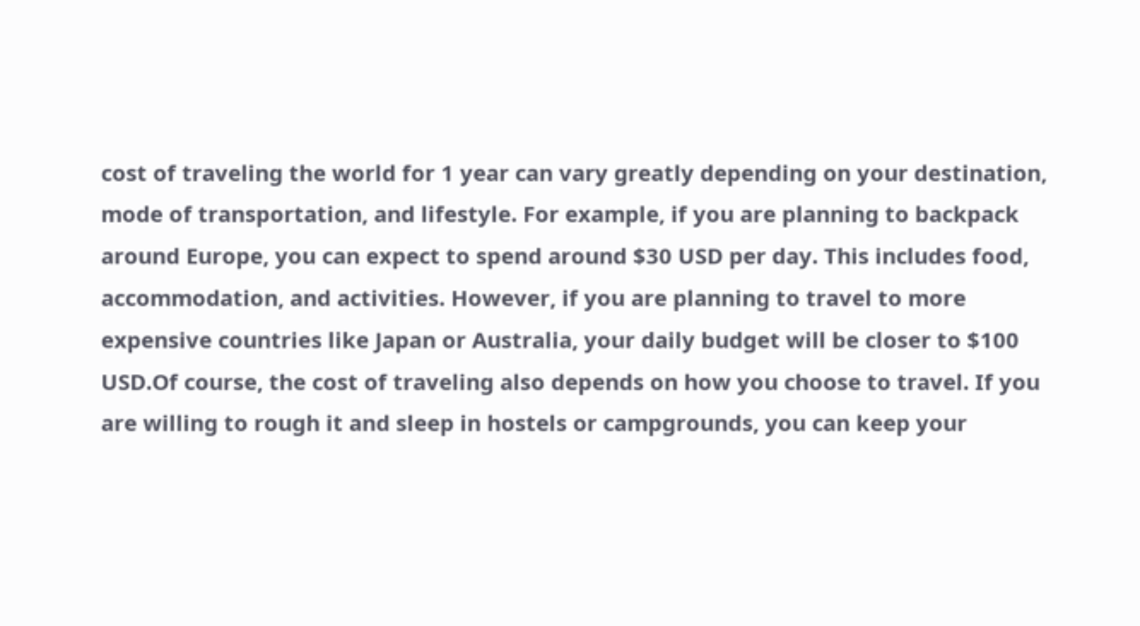cost of traveling the world for 1 year can vary greatly depending on your destination, mode of transportation, and lifestyle. For example, if you are planning to backpack around Europe, you can expect to spend around $30 USD per day. This includes food, accommodation, and activities. However, if you are planning to travel to more expensive countries like Japan or Australia, your daily budget will be closer to $100 USD.Of course, the cost of traveling also depends on how you choose to travel. If you are willing to rough it and sleep in hostels or campgrounds, you can keep your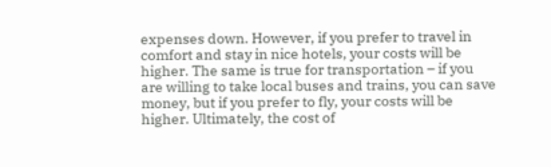expenses down. However, if you prefer to travel in comfort and stay in nice hotels, your costs will be higher. The same is true for transportation – if you are willing to take local buses and trains, you can save money, but if you prefer to fly, your costs will be higher. Ultimately, the cost of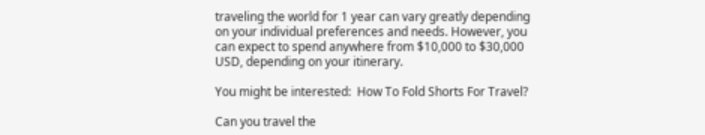traveling the world for 1 year can vary greatly depending on your individual preferences and needs. However, you can expect to spend anywhere from $10,000 to $30,000 USD, depending on your itinerary.

You might be interested:  How To Fold Shorts For Travel?

Can you travel the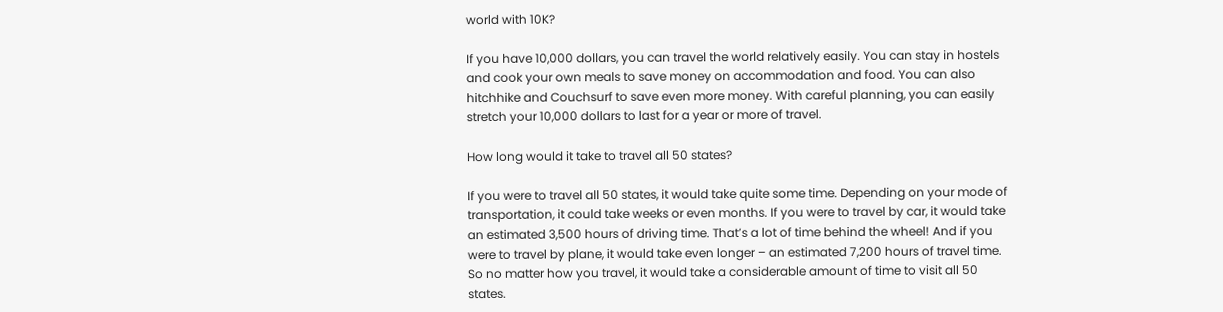world with 10K?

If you have 10,000 dollars, you can travel the world relatively easily. You can stay in hostels and cook your own meals to save money on accommodation and food. You can also hitchhike and Couchsurf to save even more money. With careful planning, you can easily stretch your 10,000 dollars to last for a year or more of travel.

How long would it take to travel all 50 states?

If you were to travel all 50 states, it would take quite some time. Depending on your mode of transportation, it could take weeks or even months. If you were to travel by car, it would take an estimated 3,500 hours of driving time. That’s a lot of time behind the wheel! And if you were to travel by plane, it would take even longer – an estimated 7,200 hours of travel time. So no matter how you travel, it would take a considerable amount of time to visit all 50 states.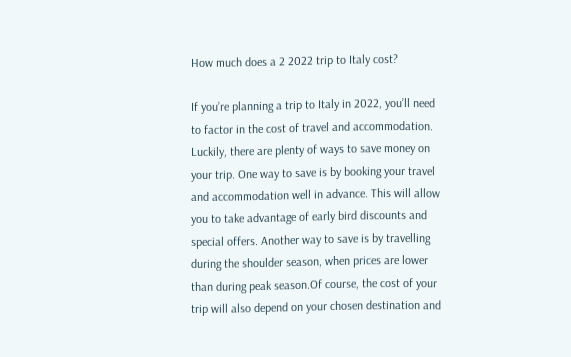How much does a 2 2022 trip to Italy cost?

If you’re planning a trip to Italy in 2022, you’ll need to factor in the cost of travel and accommodation. Luckily, there are plenty of ways to save money on your trip. One way to save is by booking your travel and accommodation well in advance. This will allow you to take advantage of early bird discounts and special offers. Another way to save is by travelling during the shoulder season, when prices are lower than during peak season.Of course, the cost of your trip will also depend on your chosen destination and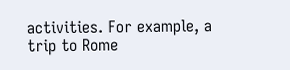activities. For example, a trip to Rome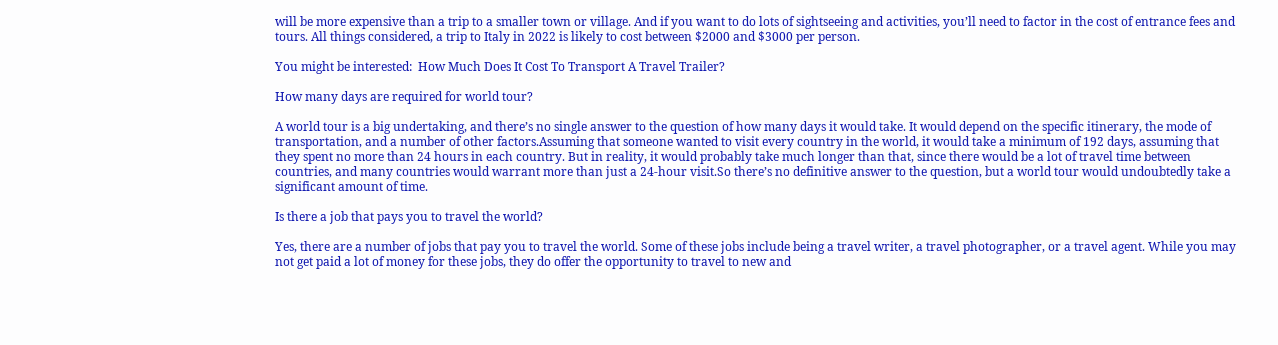will be more expensive than a trip to a smaller town or village. And if you want to do lots of sightseeing and activities, you’ll need to factor in the cost of entrance fees and tours. All things considered, a trip to Italy in 2022 is likely to cost between $2000 and $3000 per person.

You might be interested:  How Much Does It Cost To Transport A Travel Trailer?

How many days are required for world tour?

A world tour is a big undertaking, and there’s no single answer to the question of how many days it would take. It would depend on the specific itinerary, the mode of transportation, and a number of other factors.Assuming that someone wanted to visit every country in the world, it would take a minimum of 192 days, assuming that they spent no more than 24 hours in each country. But in reality, it would probably take much longer than that, since there would be a lot of travel time between countries, and many countries would warrant more than just a 24-hour visit.So there’s no definitive answer to the question, but a world tour would undoubtedly take a significant amount of time.

Is there a job that pays you to travel the world?

Yes, there are a number of jobs that pay you to travel the world. Some of these jobs include being a travel writer, a travel photographer, or a travel agent. While you may not get paid a lot of money for these jobs, they do offer the opportunity to travel to new and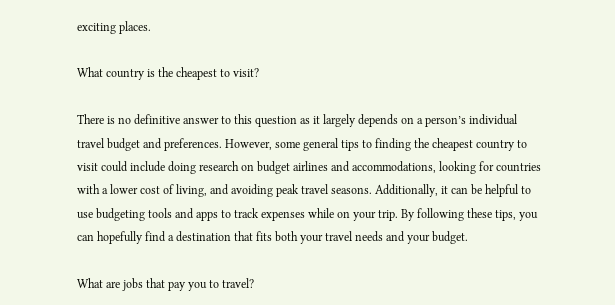exciting places.

What country is the cheapest to visit?

There is no definitive answer to this question as it largely depends on a person’s individual travel budget and preferences. However, some general tips to finding the cheapest country to visit could include doing research on budget airlines and accommodations, looking for countries with a lower cost of living, and avoiding peak travel seasons. Additionally, it can be helpful to use budgeting tools and apps to track expenses while on your trip. By following these tips, you can hopefully find a destination that fits both your travel needs and your budget.

What are jobs that pay you to travel?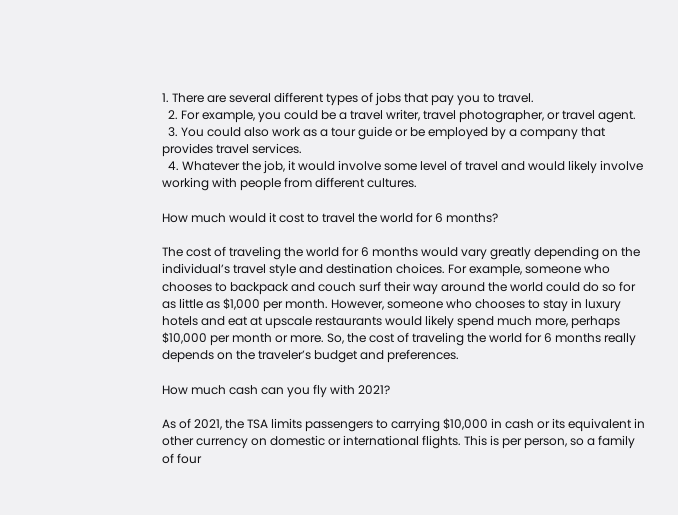1. There are several different types of jobs that pay you to travel.
  2. For example, you could be a travel writer, travel photographer, or travel agent.
  3. You could also work as a tour guide or be employed by a company that provides travel services.
  4. Whatever the job, it would involve some level of travel and would likely involve working with people from different cultures.

How much would it cost to travel the world for 6 months?

The cost of traveling the world for 6 months would vary greatly depending on the individual’s travel style and destination choices. For example, someone who chooses to backpack and couch surf their way around the world could do so for as little as $1,000 per month. However, someone who chooses to stay in luxury hotels and eat at upscale restaurants would likely spend much more, perhaps $10,000 per month or more. So, the cost of traveling the world for 6 months really depends on the traveler’s budget and preferences.

How much cash can you fly with 2021?

As of 2021, the TSA limits passengers to carrying $10,000 in cash or its equivalent in other currency on domestic or international flights. This is per person, so a family of four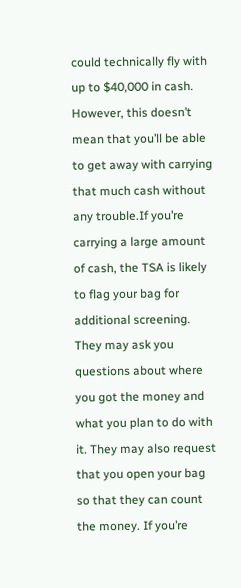could technically fly with up to $40,000 in cash. However, this doesn’t mean that you’ll be able to get away with carrying that much cash without any trouble.If you’re carrying a large amount of cash, the TSA is likely to flag your bag for additional screening. They may ask you questions about where you got the money and what you plan to do with it. They may also request that you open your bag so that they can count the money. If you’re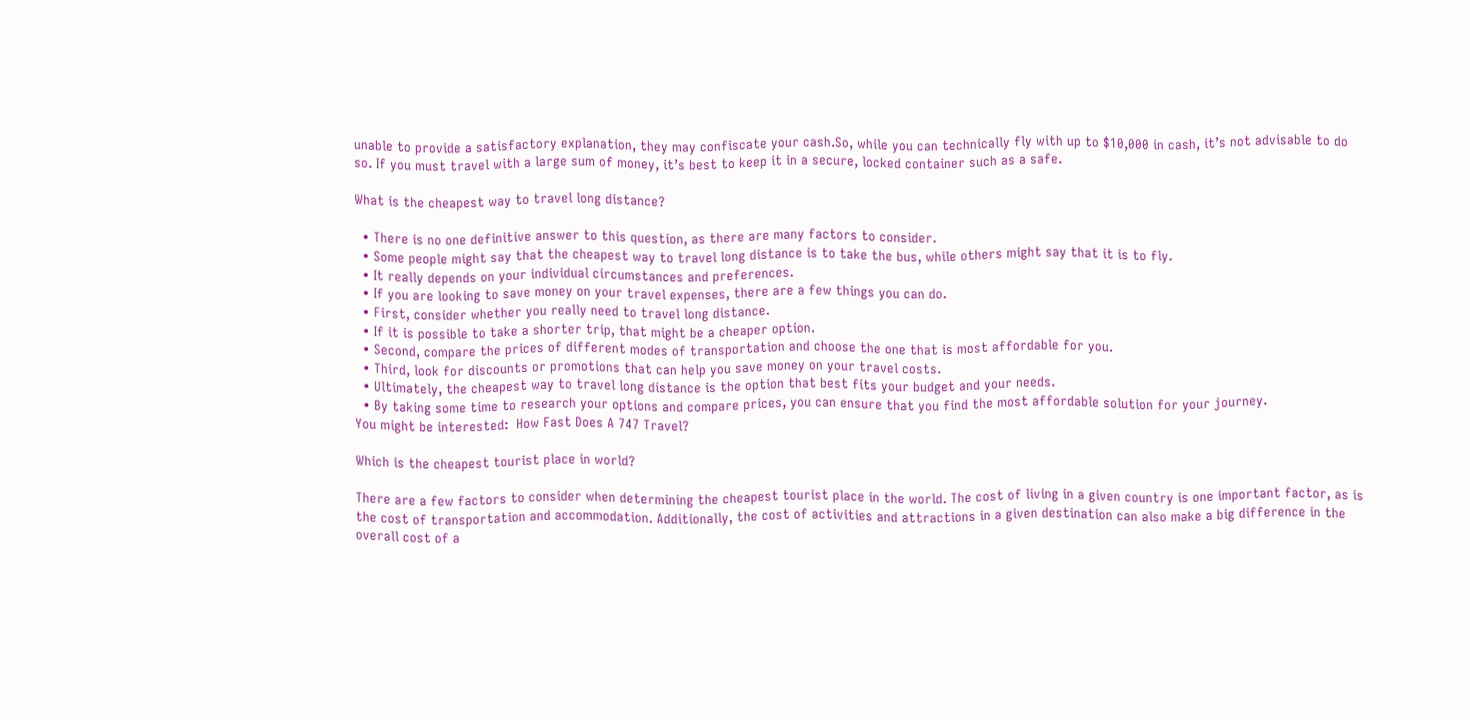unable to provide a satisfactory explanation, they may confiscate your cash.So, while you can technically fly with up to $10,000 in cash, it’s not advisable to do so. If you must travel with a large sum of money, it’s best to keep it in a secure, locked container such as a safe.

What is the cheapest way to travel long distance?

  • There is no one definitive answer to this question, as there are many factors to consider.
  • Some people might say that the cheapest way to travel long distance is to take the bus, while others might say that it is to fly.
  • It really depends on your individual circumstances and preferences.
  • If you are looking to save money on your travel expenses, there are a few things you can do.
  • First, consider whether you really need to travel long distance.
  • If it is possible to take a shorter trip, that might be a cheaper option.
  • Second, compare the prices of different modes of transportation and choose the one that is most affordable for you.
  • Third, look for discounts or promotions that can help you save money on your travel costs.
  • Ultimately, the cheapest way to travel long distance is the option that best fits your budget and your needs.
  • By taking some time to research your options and compare prices, you can ensure that you find the most affordable solution for your journey.
You might be interested:  How Fast Does A 747 Travel?

Which is the cheapest tourist place in world?

There are a few factors to consider when determining the cheapest tourist place in the world. The cost of living in a given country is one important factor, as is the cost of transportation and accommodation. Additionally, the cost of activities and attractions in a given destination can also make a big difference in the overall cost of a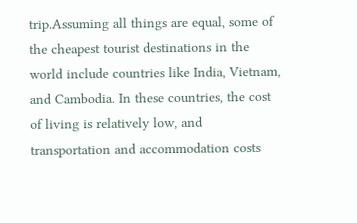trip.Assuming all things are equal, some of the cheapest tourist destinations in the world include countries like India, Vietnam, and Cambodia. In these countries, the cost of living is relatively low, and transportation and accommodation costs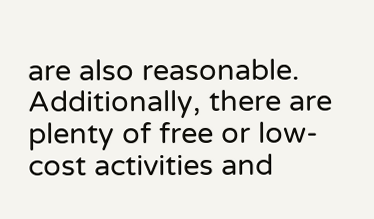are also reasonable. Additionally, there are plenty of free or low-cost activities and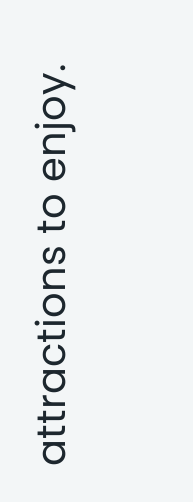attractions to enjoy.